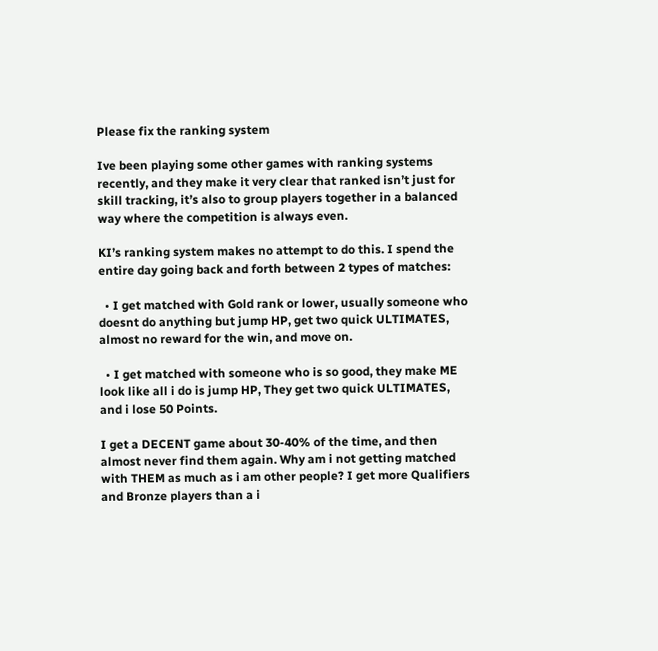Please fix the ranking system

Ive been playing some other games with ranking systems recently, and they make it very clear that ranked isn’t just for skill tracking, it’s also to group players together in a balanced way where the competition is always even.

KI’s ranking system makes no attempt to do this. I spend the entire day going back and forth between 2 types of matches:

  • I get matched with Gold rank or lower, usually someone who doesnt do anything but jump HP, get two quick ULTIMATES, almost no reward for the win, and move on.

  • I get matched with someone who is so good, they make ME look like all i do is jump HP, They get two quick ULTIMATES, and i lose 50 Points.

I get a DECENT game about 30-40% of the time, and then almost never find them again. Why am i not getting matched with THEM as much as i am other people? I get more Qualifiers and Bronze players than a i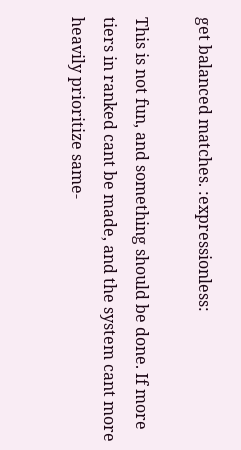get balanced matches. :expressionless:

This is not fun, and something should be done. If more tiers in ranked cant be made, and the system cant more heavily prioritize same-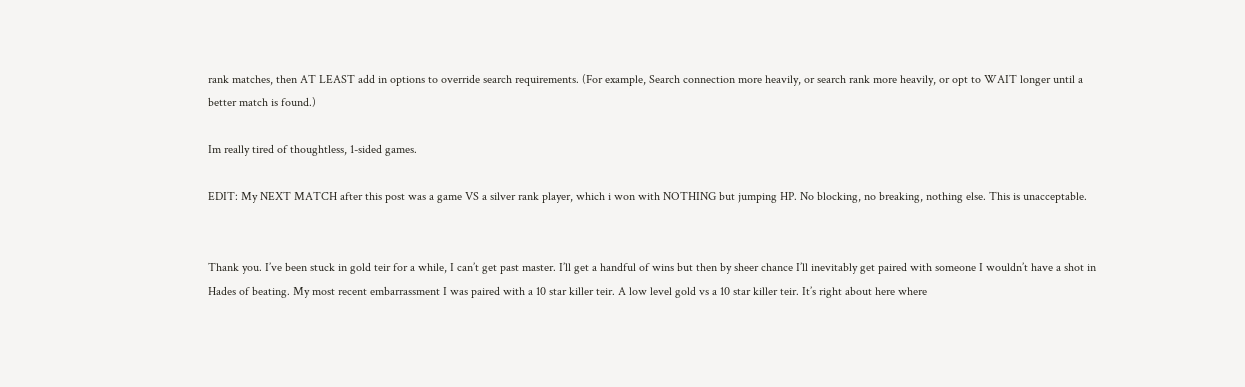rank matches, then AT LEAST add in options to override search requirements. (For example, Search connection more heavily, or search rank more heavily, or opt to WAIT longer until a better match is found.)

Im really tired of thoughtless, 1-sided games.

EDIT: My NEXT MATCH after this post was a game VS a silver rank player, which i won with NOTHING but jumping HP. No blocking, no breaking, nothing else. This is unacceptable.


Thank you. I’ve been stuck in gold teir for a while, I can’t get past master. I’ll get a handful of wins but then by sheer chance I’ll inevitably get paired with someone I wouldn’t have a shot in Hades of beating. My most recent embarrassment I was paired with a 10 star killer teir. A low level gold vs a 10 star killer teir. It’s right about here where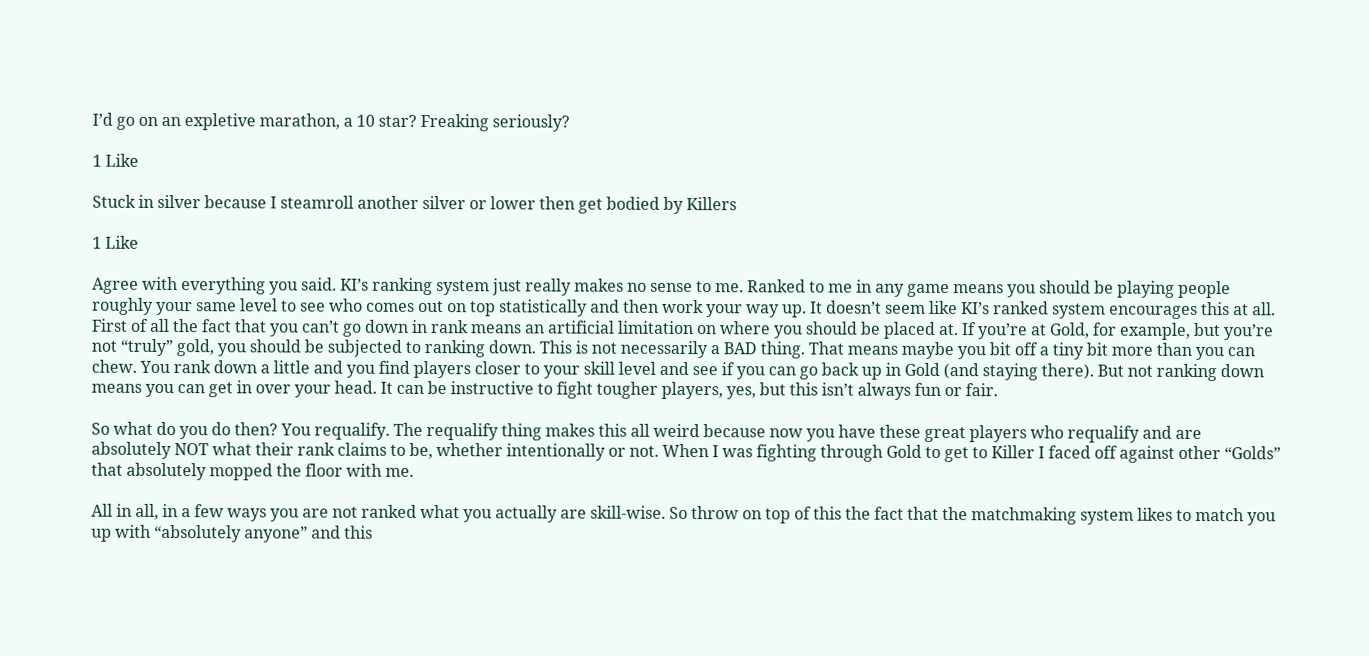I’d go on an expletive marathon, a 10 star? Freaking seriously?

1 Like

Stuck in silver because I steamroll another silver or lower then get bodied by Killers

1 Like

Agree with everything you said. KI’s ranking system just really makes no sense to me. Ranked to me in any game means you should be playing people roughly your same level to see who comes out on top statistically and then work your way up. It doesn’t seem like KI’s ranked system encourages this at all. First of all the fact that you can’t go down in rank means an artificial limitation on where you should be placed at. If you’re at Gold, for example, but you’re not “truly” gold, you should be subjected to ranking down. This is not necessarily a BAD thing. That means maybe you bit off a tiny bit more than you can chew. You rank down a little and you find players closer to your skill level and see if you can go back up in Gold (and staying there). But not ranking down means you can get in over your head. It can be instructive to fight tougher players, yes, but this isn’t always fun or fair.

So what do you do then? You requalify. The requalify thing makes this all weird because now you have these great players who requalify and are absolutely NOT what their rank claims to be, whether intentionally or not. When I was fighting through Gold to get to Killer I faced off against other “Golds” that absolutely mopped the floor with me.

All in all, in a few ways you are not ranked what you actually are skill-wise. So throw on top of this the fact that the matchmaking system likes to match you up with “absolutely anyone” and this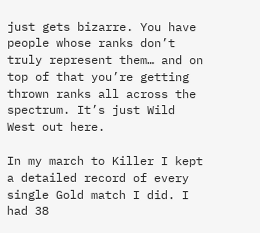just gets bizarre. You have people whose ranks don’t truly represent them… and on top of that you’re getting thrown ranks all across the spectrum. It’s just Wild West out here.

In my march to Killer I kept a detailed record of every single Gold match I did. I had 38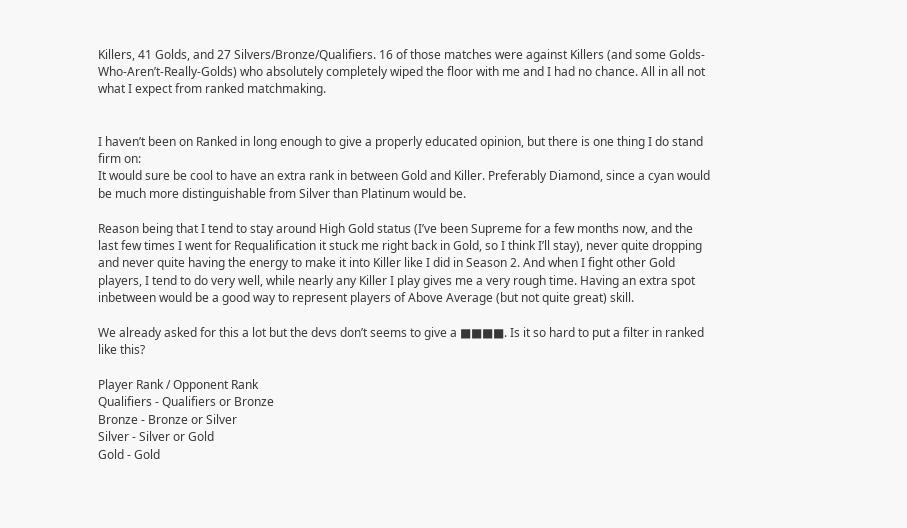Killers, 41 Golds, and 27 Silvers/Bronze/Qualifiers. 16 of those matches were against Killers (and some Golds-Who-Aren’t-Really-Golds) who absolutely completely wiped the floor with me and I had no chance. All in all not what I expect from ranked matchmaking.


I haven’t been on Ranked in long enough to give a properly educated opinion, but there is one thing I do stand firm on:
It would sure be cool to have an extra rank in between Gold and Killer. Preferably Diamond, since a cyan would be much more distinguishable from Silver than Platinum would be.

Reason being that I tend to stay around High Gold status (I’ve been Supreme for a few months now, and the last few times I went for Requalification it stuck me right back in Gold, so I think I’ll stay), never quite dropping and never quite having the energy to make it into Killer like I did in Season 2. And when I fight other Gold players, I tend to do very well, while nearly any Killer I play gives me a very rough time. Having an extra spot inbetween would be a good way to represent players of Above Average (but not quite great) skill.

We already asked for this a lot but the devs don’t seems to give a ■■■■. Is it so hard to put a filter in ranked like this?

Player Rank / Opponent Rank
Qualifiers - Qualifiers or Bronze
Bronze - Bronze or Silver
Silver - Silver or Gold
Gold - Gold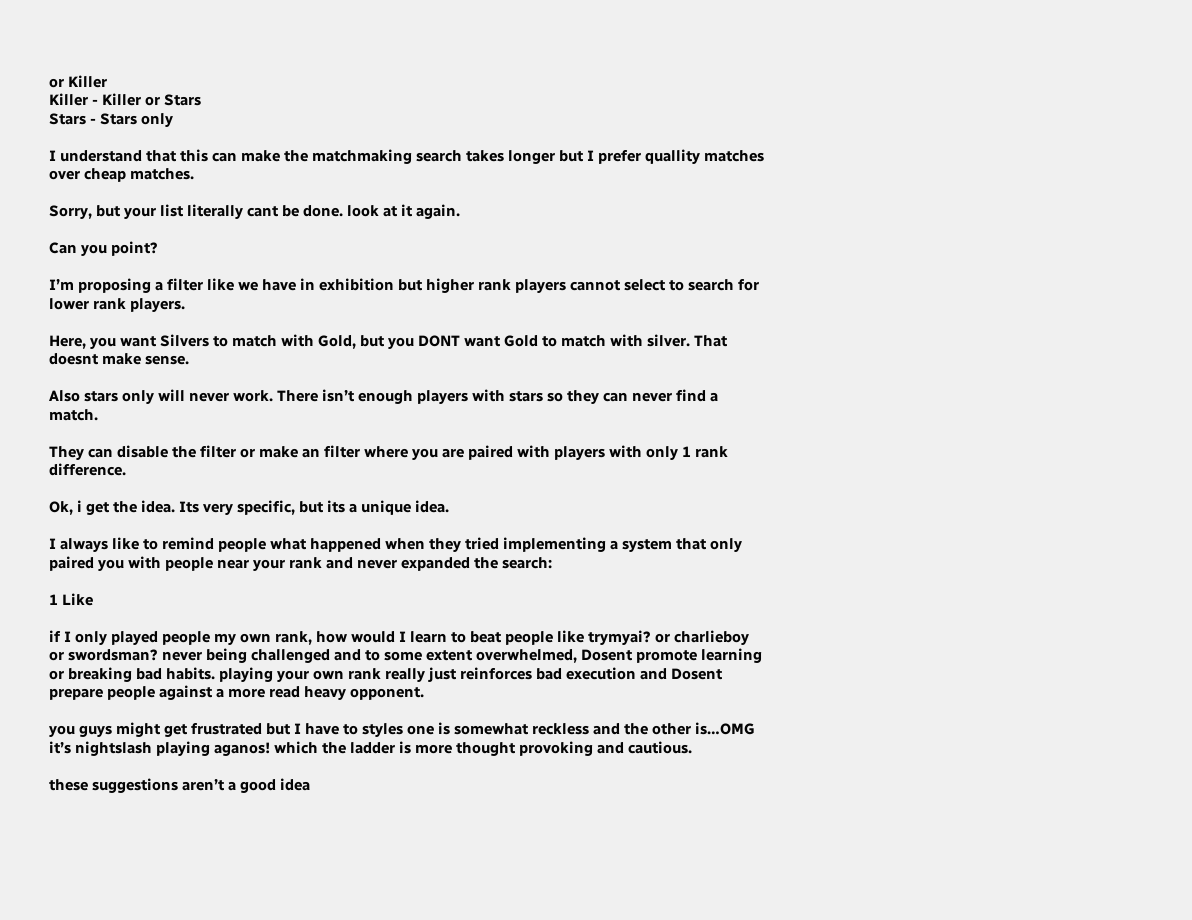or Killer
Killer - Killer or Stars
Stars - Stars only

I understand that this can make the matchmaking search takes longer but I prefer quallity matches over cheap matches.

Sorry, but your list literally cant be done. look at it again.

Can you point?

I’m proposing a filter like we have in exhibition but higher rank players cannot select to search for lower rank players.

Here, you want Silvers to match with Gold, but you DONT want Gold to match with silver. That doesnt make sense.

Also stars only will never work. There isn’t enough players with stars so they can never find a match.

They can disable the filter or make an filter where you are paired with players with only 1 rank difference.

Ok, i get the idea. Its very specific, but its a unique idea.

I always like to remind people what happened when they tried implementing a system that only paired you with people near your rank and never expanded the search:

1 Like

if I only played people my own rank, how would I learn to beat people like trymyai? or charlieboy or swordsman? never being challenged and to some extent overwhelmed, Dosent promote learning or breaking bad habits. playing your own rank really just reinforces bad execution and Dosent prepare people against a more read heavy opponent.

you guys might get frustrated but I have to styles one is somewhat reckless and the other is…OMG it’s nightslash playing aganos! which the ladder is more thought provoking and cautious.

these suggestions aren’t a good idea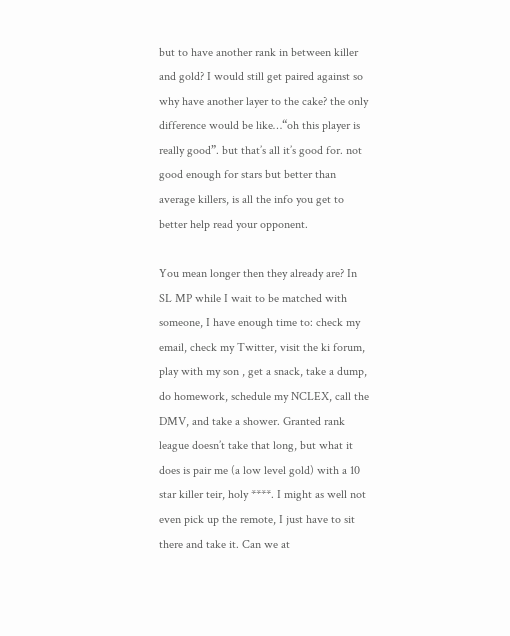but to have another rank in between killer and gold? I would still get paired against so why have another layer to the cake? the only difference would be like…“oh this player is really good”. but that’s all it’s good for. not good enough for stars but better than average killers, is all the info you get to better help read your opponent.

You mean longer then they already are? In SL MP while I wait to be matched with someone, I have enough time to: check my email, check my Twitter, visit the ki forum, play with my son , get a snack, take a dump, do homework, schedule my NCLEX, call the DMV, and take a shower. Granted rank league doesn’t take that long, but what it does is pair me (a low level gold) with a 10 star killer teir, holy ****. I might as well not even pick up the remote, I just have to sit there and take it. Can we at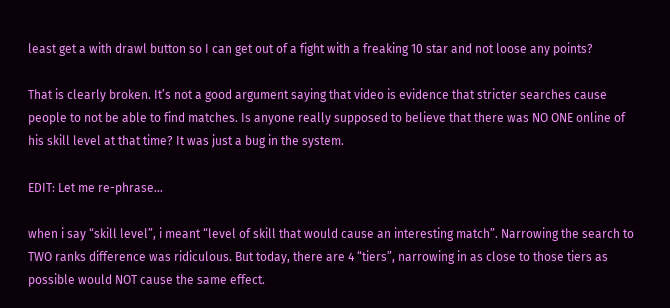least get a with drawl button so I can get out of a fight with a freaking 10 star and not loose any points?

That is clearly broken. It’s not a good argument saying that video is evidence that stricter searches cause people to not be able to find matches. Is anyone really supposed to believe that there was NO ONE online of his skill level at that time? It was just a bug in the system.

EDIT: Let me re-phrase…

when i say “skill level”, i meant “level of skill that would cause an interesting match”. Narrowing the search to TWO ranks difference was ridiculous. But today, there are 4 “tiers”, narrowing in as close to those tiers as possible would NOT cause the same effect.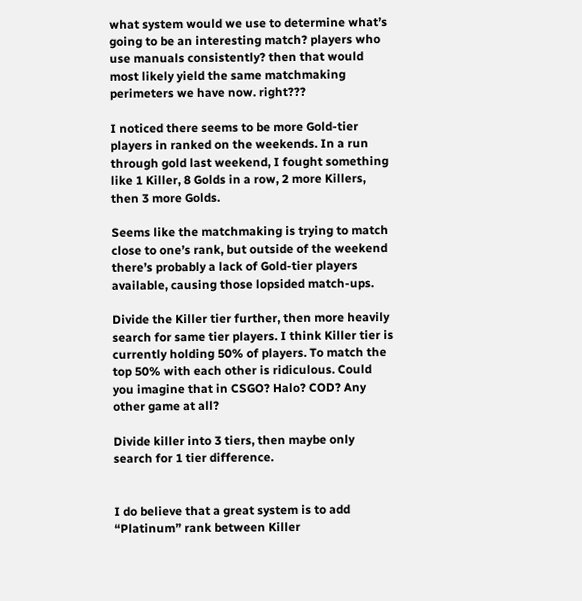what system would we use to determine what’s going to be an interesting match? players who use manuals consistently? then that would most likely yield the same matchmaking perimeters we have now. right???

I noticed there seems to be more Gold-tier players in ranked on the weekends. In a run through gold last weekend, I fought something like 1 Killer, 8 Golds in a row, 2 more Killers, then 3 more Golds.

Seems like the matchmaking is trying to match close to one’s rank, but outside of the weekend there’s probably a lack of Gold-tier players available, causing those lopsided match-ups.

Divide the Killer tier further, then more heavily search for same tier players. I think Killer tier is currently holding 50% of players. To match the top 50% with each other is ridiculous. Could you imagine that in CSGO? Halo? COD? Any other game at all?

Divide killer into 3 tiers, then maybe only search for 1 tier difference.


I do believe that a great system is to add “Platinum” rank between Killer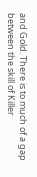and Gold. There is to much of a gap between the skill of Killer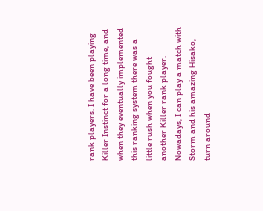rank players. I have been playing Killer Instinct for a long time, and when they eventually implemented this ranking system there was a little rush when you fought another Killer rank player. Nowadays, I can play a match with Storm and his amazing Hisako, turn around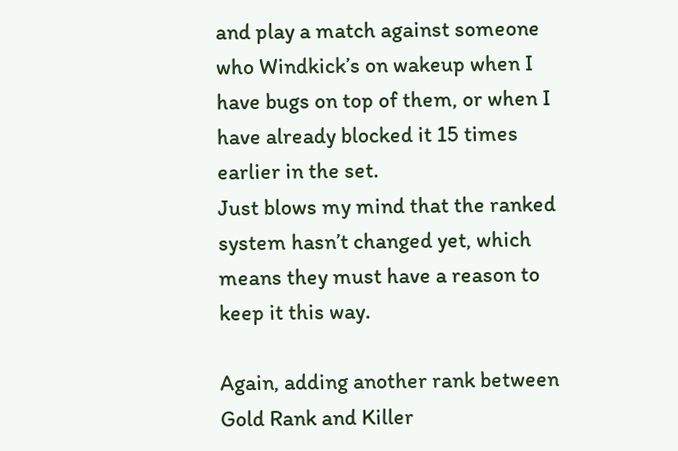and play a match against someone who Windkick’s on wakeup when I have bugs on top of them, or when I have already blocked it 15 times earlier in the set.
Just blows my mind that the ranked system hasn’t changed yet, which means they must have a reason to keep it this way.

Again, adding another rank between Gold Rank and Killer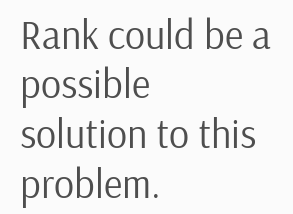Rank could be a possible solution to this problem.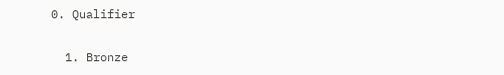0. Qualifier

  1. Bronze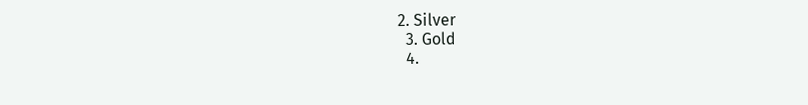2. Silver
  3. Gold
  4.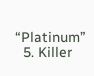“Platinum”
  5. Killer